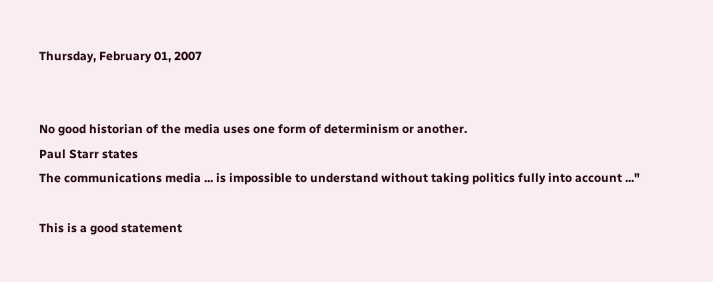Thursday, February 01, 2007


No good historian of the media uses one form of determinism or another.
Paul Starr states
The communications media ... is impossible to understand without taking politics fully into account ..."

This is a good statement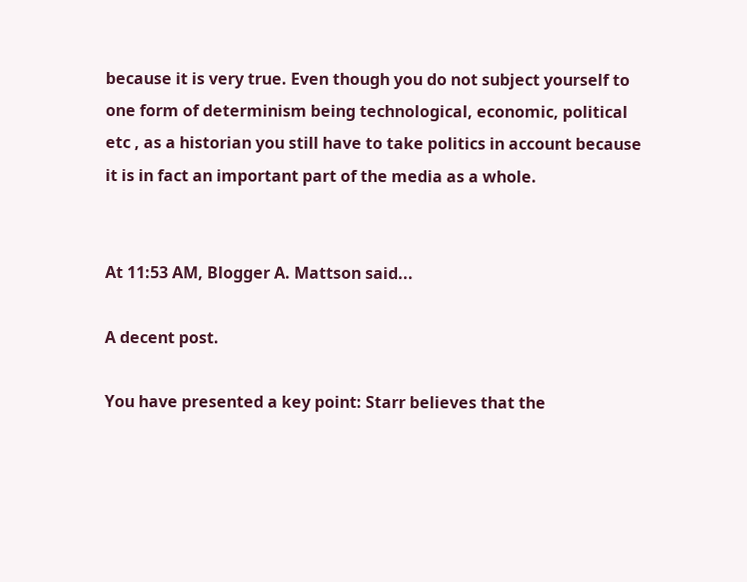because it is very true. Even though you do not subject yourself to one form of determinism being technological, economic, political etc , as a historian you still have to take politics in account because it is in fact an important part of the media as a whole.


At 11:53 AM, Blogger A. Mattson said...

A decent post.

You have presented a key point: Starr believes that the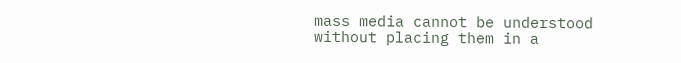mass media cannot be understood without placing them in a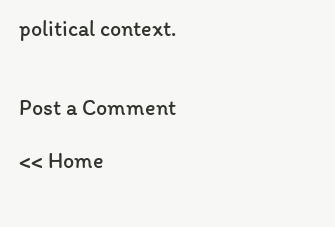political context.


Post a Comment

<< Home